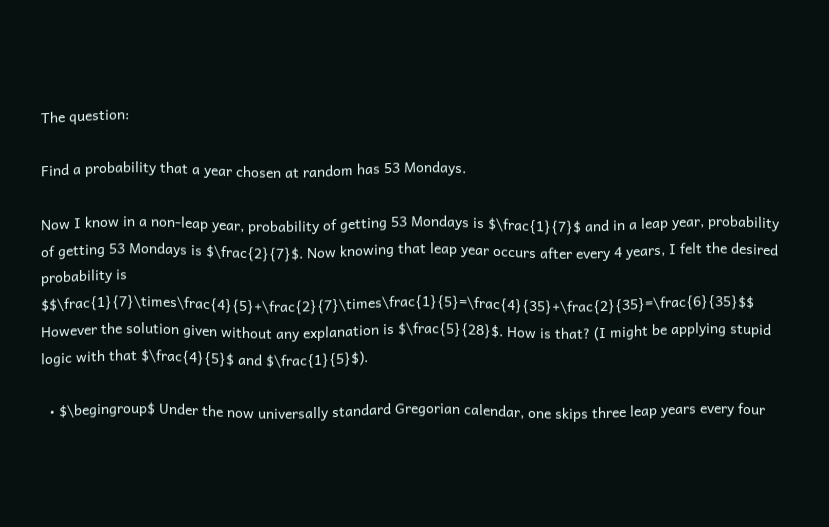The question:

Find a probability that a year chosen at random has 53 Mondays.

Now I know in a non-leap year, probability of getting 53 Mondays is $\frac{1}{7}$ and in a leap year, probability of getting 53 Mondays is $\frac{2}{7}$. Now knowing that leap year occurs after every 4 years, I felt the desired probability is $$\frac{1}{7}\times\frac{4}{5}+\frac{2}{7}\times\frac{1}{5}=\frac{4}{35}+\frac{2}{35}=\frac{6}{35}$$ However the solution given without any explanation is $\frac{5}{28}$. How is that? (I might be applying stupid logic with that $\frac{4}{5}$ and $\frac{1}{5}$).

  • $\begingroup$ Under the now universally standard Gregorian calendar, one skips three leap years every four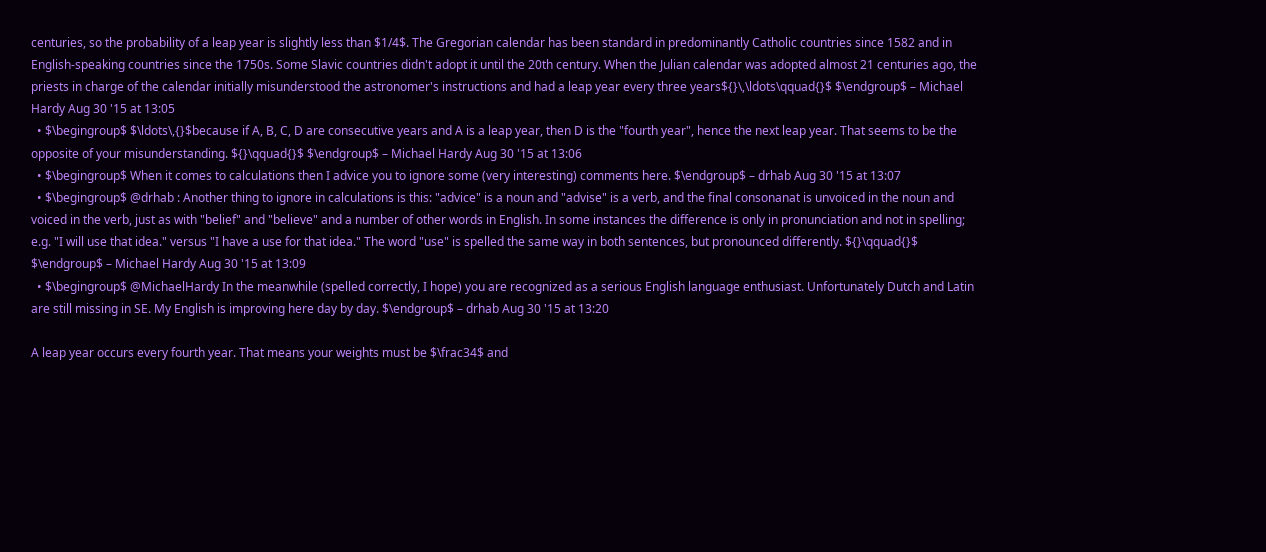centuries, so the probability of a leap year is slightly less than $1/4$. The Gregorian calendar has been standard in predominantly Catholic countries since 1582 and in English-speaking countries since the 1750s. Some Slavic countries didn't adopt it until the 20th century. When the Julian calendar was adopted almost 21 centuries ago, the priests in charge of the calendar initially misunderstood the astronomer's instructions and had a leap year every three years${}\,\ldots\qquad{}$ $\endgroup$ – Michael Hardy Aug 30 '15 at 13:05
  • $\begingroup$ $\ldots\,{}$because if A, B, C, D are consecutive years and A is a leap year, then D is the "fourth year", hence the next leap year. That seems to be the opposite of your misunderstanding. ${}\qquad{}$ $\endgroup$ – Michael Hardy Aug 30 '15 at 13:06
  • $\begingroup$ When it comes to calculations then I advice you to ignore some (very interesting) comments here. $\endgroup$ – drhab Aug 30 '15 at 13:07
  • $\begingroup$ @drhab : Another thing to ignore in calculations is this: "advice" is a noun and "advise" is a verb, and the final consonanat is unvoiced in the noun and voiced in the verb, just as with "belief" and "believe" and a number of other words in English. In some instances the difference is only in pronunciation and not in spelling; e.g. "I will use that idea." versus "I have a use for that idea." The word "use" is spelled the same way in both sentences, but pronounced differently. ${}\qquad{}$ $\endgroup$ – Michael Hardy Aug 30 '15 at 13:09
  • $\begingroup$ @MichaelHardy In the meanwhile (spelled correctly, I hope) you are recognized as a serious English language enthusiast. Unfortunately Dutch and Latin are still missing in SE. My English is improving here day by day. $\endgroup$ – drhab Aug 30 '15 at 13:20

A leap year occurs every fourth year. That means your weights must be $\frac34$ and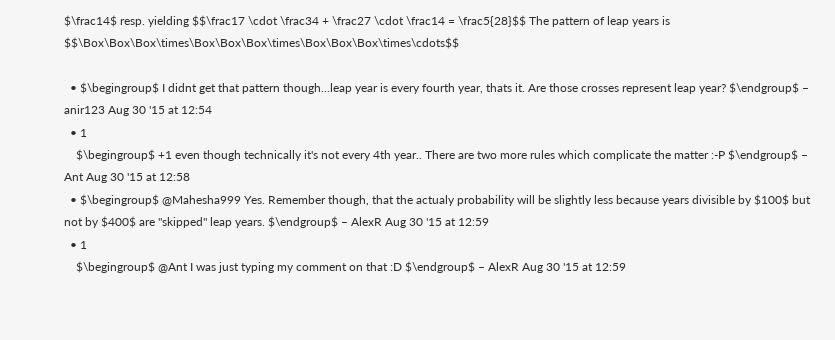$\frac14$ resp. yielding $$\frac17 \cdot \frac34 + \frac27 \cdot \frac14 = \frac5{28}$$ The pattern of leap years is $$\Box\Box\Box\times\Box\Box\Box\times\Box\Box\Box\times\cdots$$

  • $\begingroup$ I didnt get that pattern though...leap year is every fourth year, thats it. Are those crosses represent leap year? $\endgroup$ – anir123 Aug 30 '15 at 12:54
  • 1
    $\begingroup$ +1 even though technically it's not every 4th year.. There are two more rules which complicate the matter :-P $\endgroup$ – Ant Aug 30 '15 at 12:58
  • $\begingroup$ @Mahesha999 Yes. Remember though, that the actualy probability will be slightly less because years divisible by $100$ but not by $400$ are "skipped" leap years. $\endgroup$ – AlexR Aug 30 '15 at 12:59
  • 1
    $\begingroup$ @Ant I was just typing my comment on that :D $\endgroup$ – AlexR Aug 30 '15 at 12:59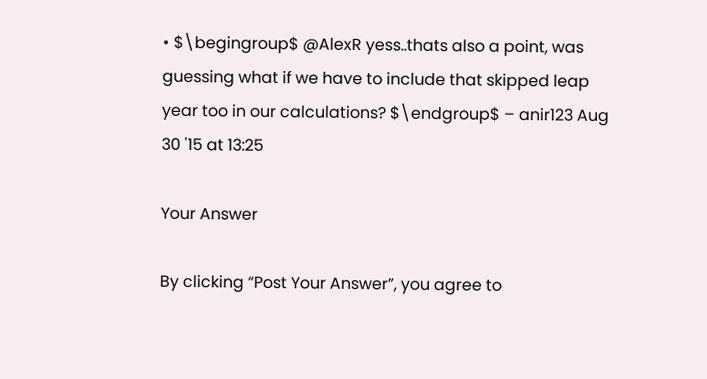• $\begingroup$ @AlexR yess..thats also a point, was guessing what if we have to include that skipped leap year too in our calculations? $\endgroup$ – anir123 Aug 30 '15 at 13:25

Your Answer

By clicking “Post Your Answer”, you agree to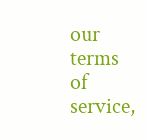our terms of service,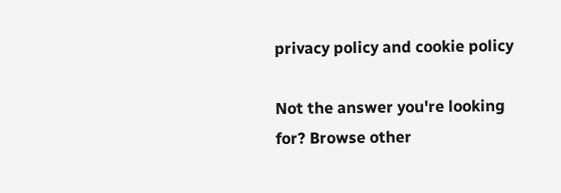privacy policy and cookie policy

Not the answer you're looking for? Browse other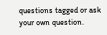questions tagged or ask your own question.